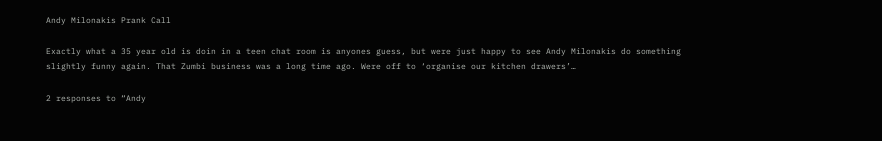Andy Milonakis Prank Call

Exactly what a 35 year old is doin in a teen chat room is anyones guess, but were just happy to see Andy Milonakis do something slightly funny again. That Zumbi business was a long time ago. Were off to ‘organise our kitchen drawers’…

2 responses to “Andy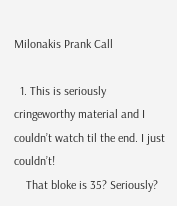Milonakis Prank Call

  1. This is seriously cringeworthy material and I couldn’t watch til the end. I just couldn’t!
    That bloke is 35? Seriously?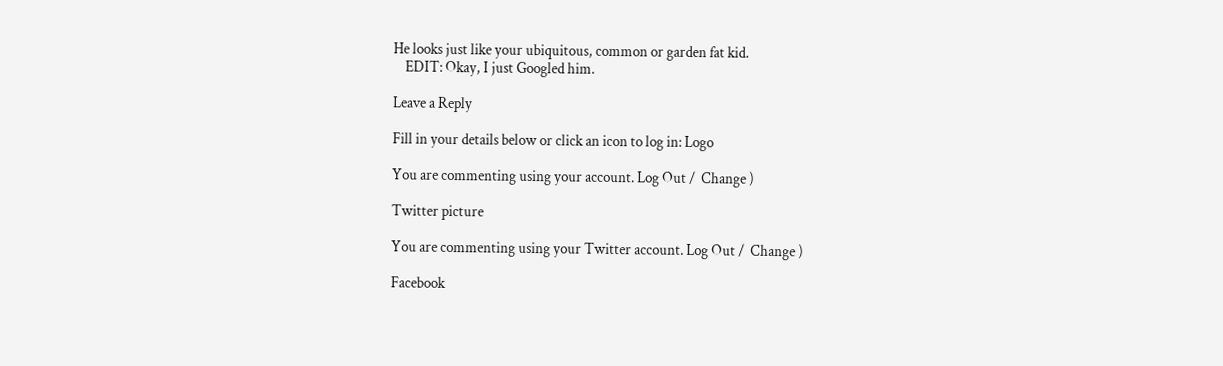He looks just like your ubiquitous, common or garden fat kid.
    EDIT: Okay, I just Googled him.

Leave a Reply

Fill in your details below or click an icon to log in: Logo

You are commenting using your account. Log Out /  Change )

Twitter picture

You are commenting using your Twitter account. Log Out /  Change )

Facebook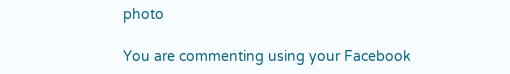photo

You are commenting using your Facebook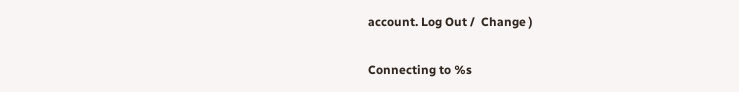account. Log Out /  Change )

Connecting to %s